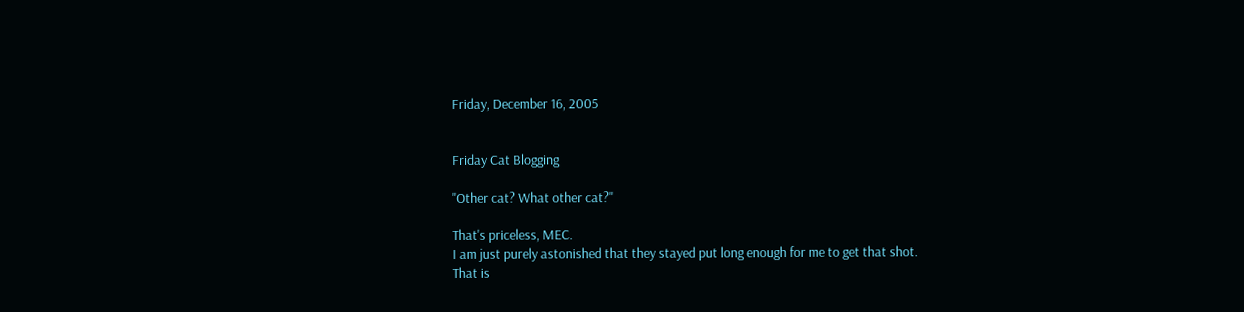Friday, December 16, 2005


Friday Cat Blogging

"Other cat? What other cat?"

That's priceless, MEC.
I am just purely astonished that they stayed put long enough for me to get that shot.
That is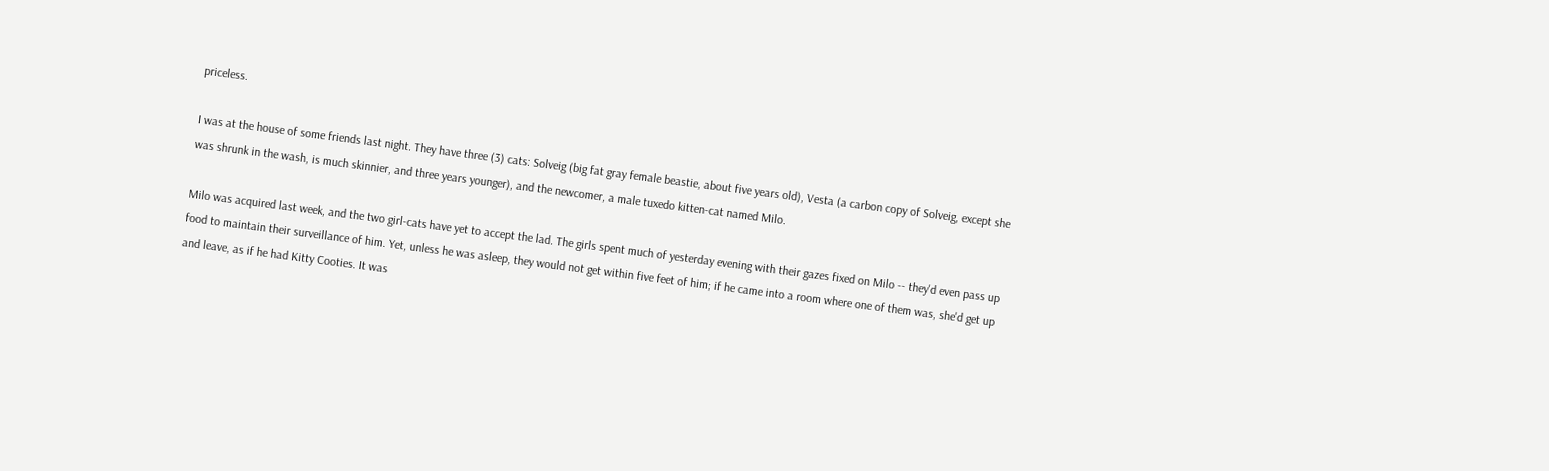priceless.

I was at the house of some friends last night. They have three (3) cats: Solveig (big fat gray female beastie, about five years old), Vesta (a carbon copy of Solveig, except she was shrunk in the wash, is much skinnier, and three years younger), and the newcomer, a male tuxedo kitten-cat named Milo.

Milo was acquired last week, and the two girl-cats have yet to accept the lad. The girls spent much of yesterday evening with their gazes fixed on Milo -- they'd even pass up food to maintain their surveillance of him. Yet, unless he was asleep, they would not get within five feet of him; if he came into a room where one of them was, she'd get up and leave, as if he had Kitty Cooties. It was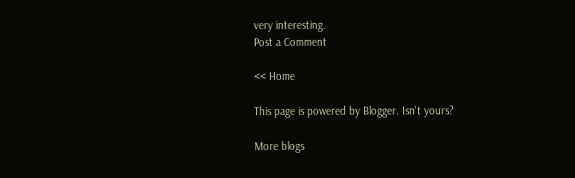very interesting.
Post a Comment

<< Home

This page is powered by Blogger. Isn't yours?

More blogs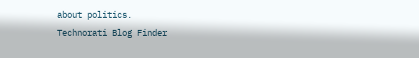about politics.
Technorati Blog Finder